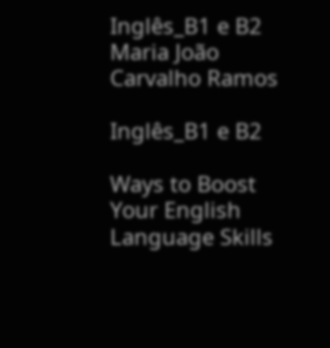Inglês_B1 e B2
Maria João Carvalho Ramos

Inglês_B1 e B2

Ways to Boost Your English Language Skills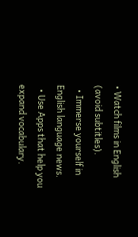• Watch films in English (avoid subtitles).
  • Immerse yourself in English language news.
  • Use Apps that help you expand vocabulary.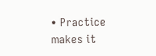• Practice makes it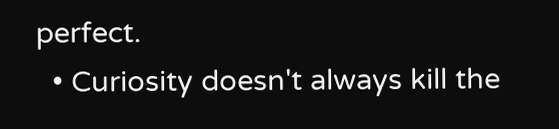perfect.
  • Curiosity doesn't always kill the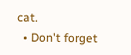cat.
  • Don't forget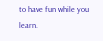to have fun while you learn.